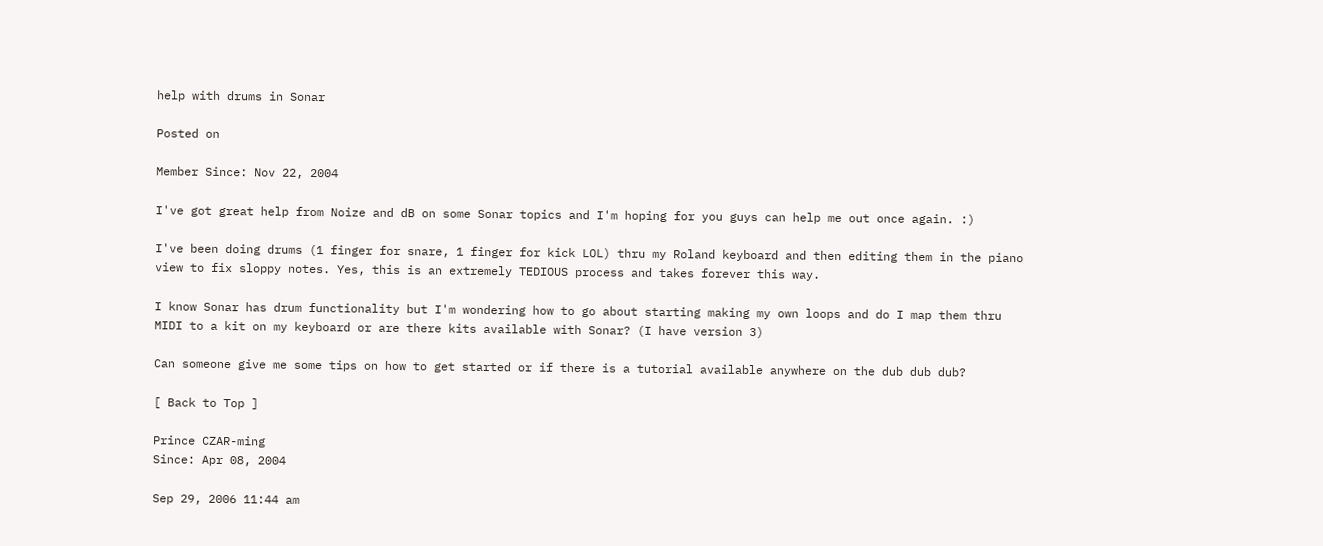help with drums in Sonar

Posted on

Member Since: Nov 22, 2004

I've got great help from Noize and dB on some Sonar topics and I'm hoping for you guys can help me out once again. :)

I've been doing drums (1 finger for snare, 1 finger for kick LOL) thru my Roland keyboard and then editing them in the piano view to fix sloppy notes. Yes, this is an extremely TEDIOUS process and takes forever this way.

I know Sonar has drum functionality but I'm wondering how to go about starting making my own loops and do I map them thru MIDI to a kit on my keyboard or are there kits available with Sonar? (I have version 3)

Can someone give me some tips on how to get started or if there is a tutorial available anywhere on the dub dub dub?

[ Back to Top ]

Prince CZAR-ming
Since: Apr 08, 2004

Sep 29, 2006 11:44 am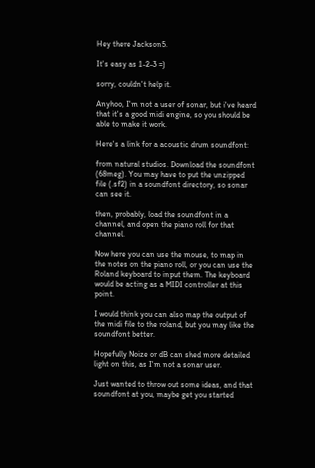Hey there Jackson5.

It's easy as 1-2-3 =)

sorry, couldn't help it.

Anyhoo, I'm not a user of sonar, but i've heard that it's a good midi engine, so you should be able to make it work.

Here's a link for a acoustic drum soundfont:

from natural studios. Download the soundfont (68meg). You may have to put the unzipped file (.sf2) in a soundfont directory, so sonar can see it.

then, probably, load the soundfont in a channel, and open the piano roll for that channel.

Now here you can use the mouse, to map in the notes on the piano roll, or you can use the Roland keyboard to input them. The keyboard would be acting as a MIDI controller at this point.

I would think you can also map the output of the midi file to the roland, but you may like the soundfont better.

Hopefully Noize or dB can shed more detailed light on this, as I'm not a sonar user.

Just wanted to throw out some ideas, and that soundfont at you, maybe get you started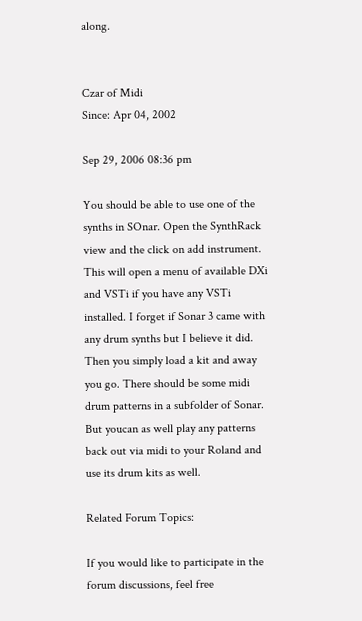along.


Czar of Midi
Since: Apr 04, 2002

Sep 29, 2006 08:36 pm

You should be able to use one of the synths in SOnar. Open the SynthRack view and the click on add instrument. This will open a menu of available DXi and VSTi if you have any VSTi installed. I forget if Sonar 3 came with any drum synths but I believe it did. Then you simply load a kit and away you go. There should be some midi drum patterns in a subfolder of Sonar. But youcan as well play any patterns back out via midi to your Roland and use its drum kits as well.

Related Forum Topics:

If you would like to participate in the forum discussions, feel free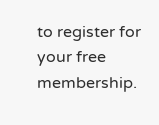to register for your free membership.